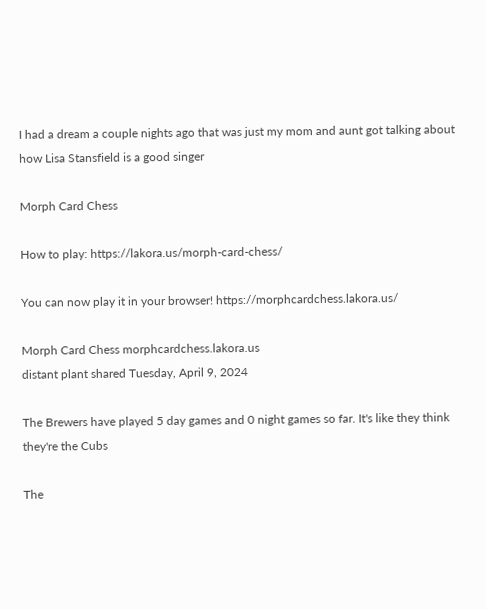I had a dream a couple nights ago that was just my mom and aunt got talking about how Lisa Stansfield is a good singer

Morph Card Chess

How to play: https://lakora.us/morph-card-chess/

You can now play it in your browser! https://morphcardchess.lakora.us/

Morph Card Chess morphcardchess.lakora.us
distant plant shared Tuesday, April 9, 2024

The Brewers have played 5 day games and 0 night games so far. It's like they think they're the Cubs

The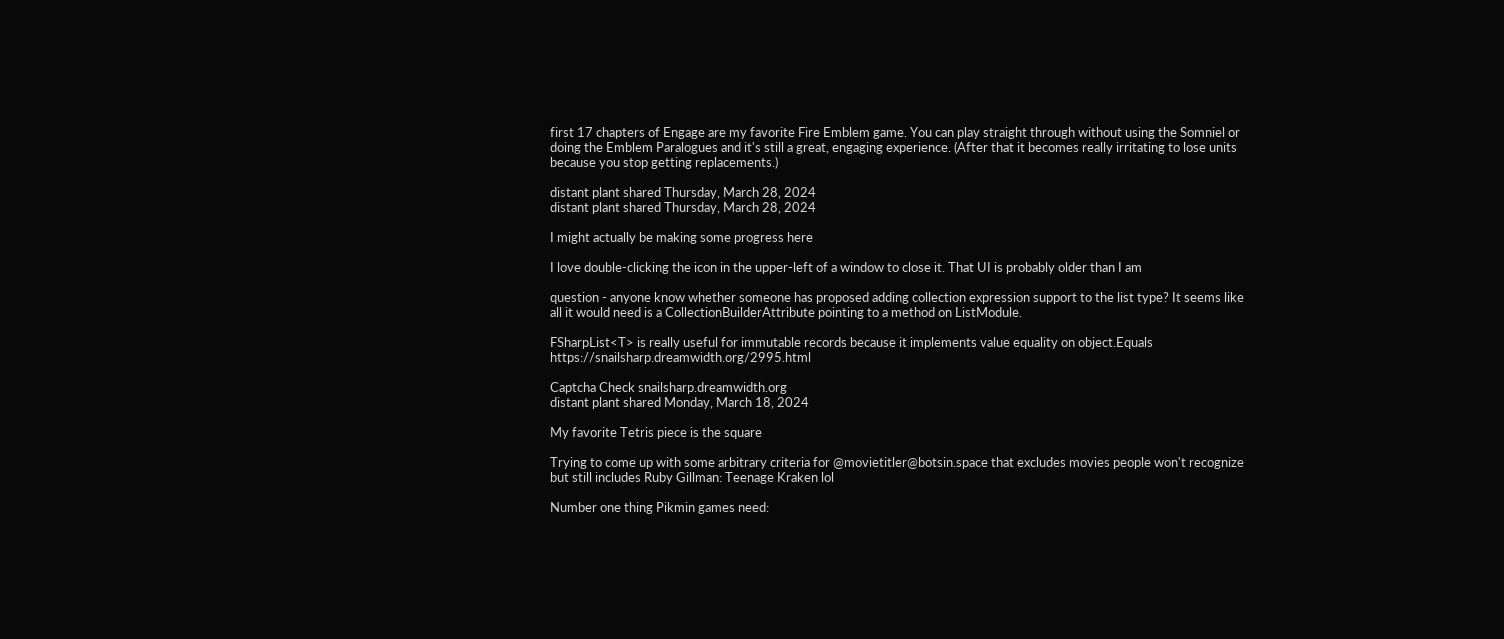first 17 chapters of Engage are my favorite Fire Emblem game. You can play straight through without using the Somniel or doing the Emblem Paralogues and it's still a great, engaging experience. (After that it becomes really irritating to lose units because you stop getting replacements.)

distant plant shared Thursday, March 28, 2024
distant plant shared Thursday, March 28, 2024

I might actually be making some progress here

I love double-clicking the icon in the upper-left of a window to close it. That UI is probably older than I am

question - anyone know whether someone has proposed adding collection expression support to the list type? It seems like all it would need is a CollectionBuilderAttribute pointing to a method on ListModule.

FSharpList<T> is really useful for immutable records because it implements value equality on object.Equals https://snailsharp.dreamwidth.org/2995.html

Captcha Check snailsharp.dreamwidth.org
distant plant shared Monday, March 18, 2024

My favorite Tetris piece is the square

Trying to come up with some arbitrary criteria for @movietitler@botsin.space that excludes movies people won't recognize but still includes Ruby Gillman: Teenage Kraken lol

Number one thing Pikmin games need: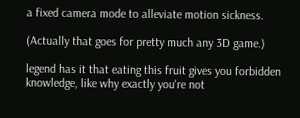a fixed camera mode to alleviate motion sickness.

(Actually that goes for pretty much any 3D game.)

legend has it that eating this fruit gives you forbidden knowledge, like why exactly you're not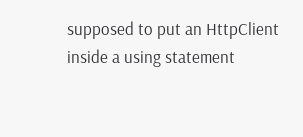supposed to put an HttpClient inside a using statement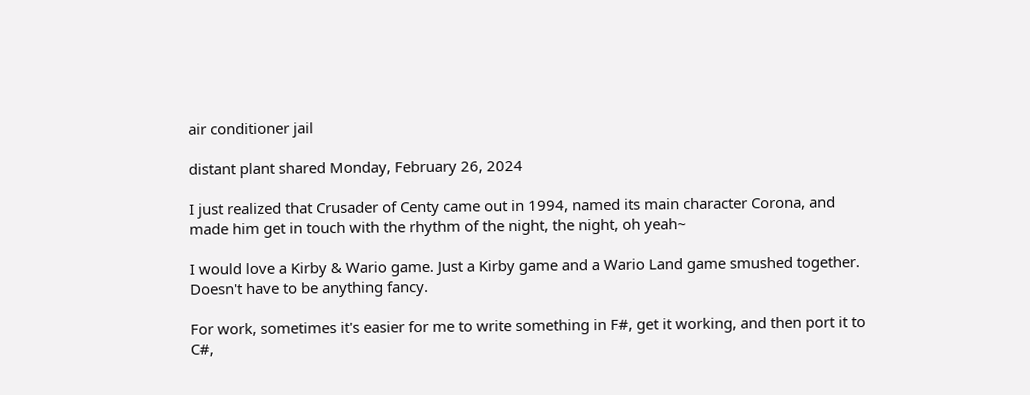air conditioner jail

distant plant shared Monday, February 26, 2024

I just realized that Crusader of Centy came out in 1994, named its main character Corona, and made him get in touch with the rhythm of the night, the night, oh yeah~

I would love a Kirby & Wario game. Just a Kirby game and a Wario Land game smushed together. Doesn't have to be anything fancy.

For work, sometimes it's easier for me to write something in F#, get it working, and then port it to C#,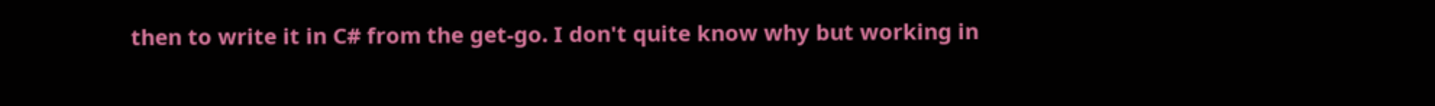then to write it in C# from the get-go. I don't quite know why but working in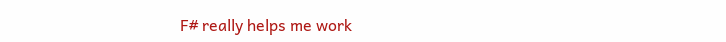F# really helps me work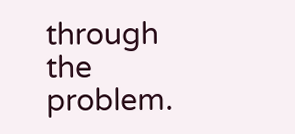through the problem.